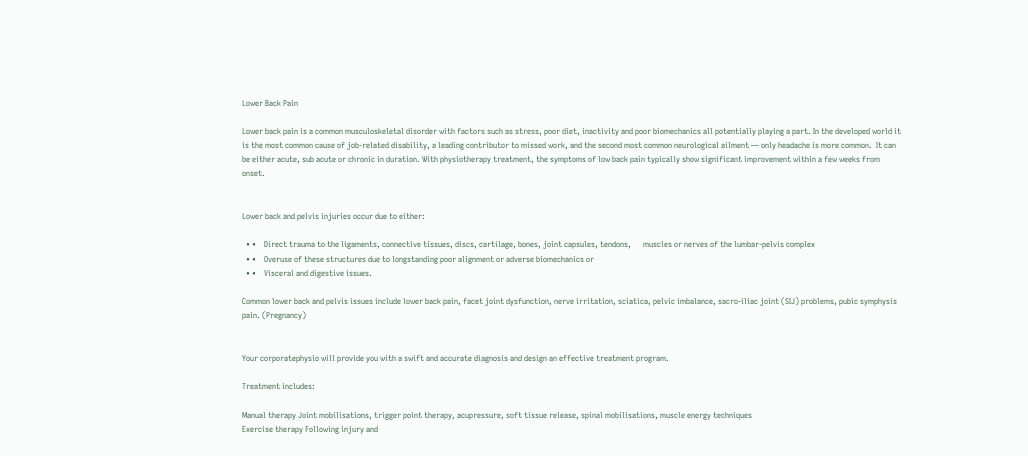Lower Back Pain

Lower back pain is a common musculoskeletal disorder with factors such as stress, poor diet, inactivity and poor biomechanics all potentially playing a part. In the developed world it is the most common cause of job-related disability, a leading contributor to missed work, and the second most common neurological ailment — only headache is more common.  It can be either acute, sub acute or chronic in duration. With physiotherapy treatment, the symptoms of low back pain typically show significant improvement within a few weeks from onset.


Lower back and pelvis injuries occur due to either:

  • •    Direct trauma to the ligaments, connective tissues, discs, cartilage, bones, joint capsules, tendons,      muscles or nerves of the lumbar-pelvis complex
  • •    Overuse of these structures due to longstanding poor alignment or adverse biomechanics or
  • •    Visceral and digestive issues.

Common lower back and pelvis issues include lower back pain, facet joint dysfunction, nerve irritation, sciatica, pelvic imbalance, sacro-iliac joint (SIJ) problems, pubic symphysis pain. (Pregnancy)


Your corporatephysio will provide you with a swift and accurate diagnosis and design an effective treatment program.

Treatment includes:

Manual therapy Joint mobilisations, trigger point therapy, acupressure, soft tissue release, spinal mobilisations, muscle energy techniques
Exercise therapy Following injury and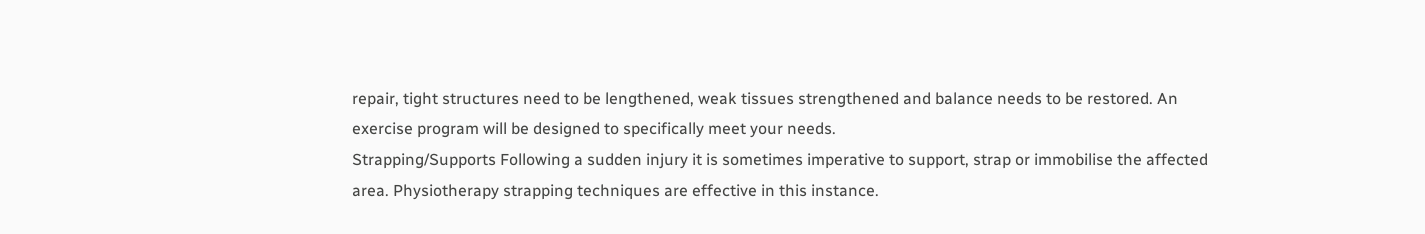repair, tight structures need to be lengthened, weak tissues strengthened and balance needs to be restored. An exercise program will be designed to specifically meet your needs.
Strapping/Supports Following a sudden injury it is sometimes imperative to support, strap or immobilise the affected area. Physiotherapy strapping techniques are effective in this instance.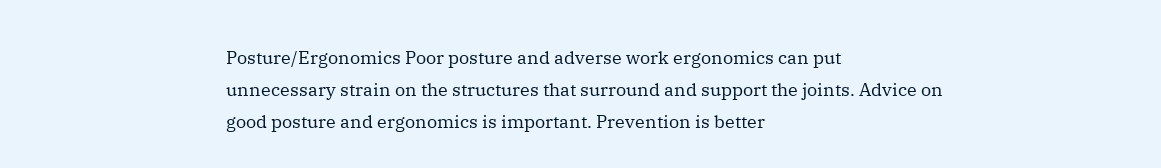Posture/Ergonomics Poor posture and adverse work ergonomics can put unnecessary strain on the structures that surround and support the joints. Advice on good posture and ergonomics is important. Prevention is better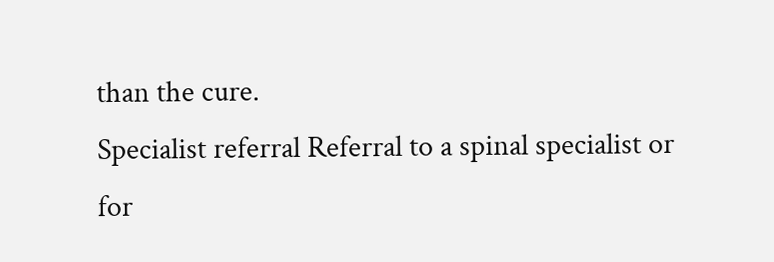than the cure.
Specialist referral Referral to a spinal specialist or for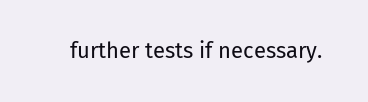further tests if necessary.